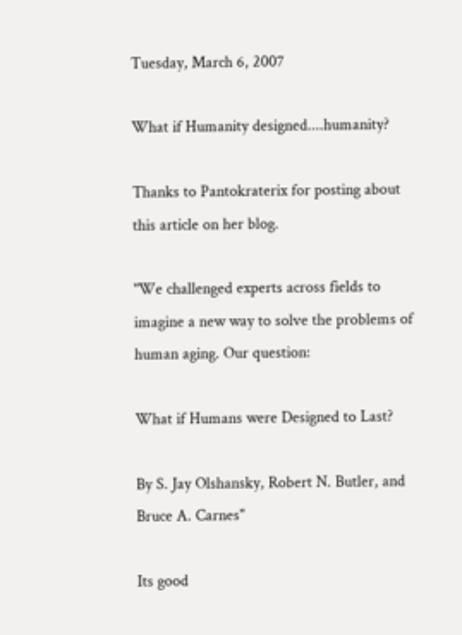Tuesday, March 6, 2007

What if Humanity designed....humanity?

Thanks to Pantokraterix for posting about this article on her blog.

"We challenged experts across fields to imagine a new way to solve the problems of human aging. Our question:

What if Humans were Designed to Last?

By S. Jay Olshansky, Robert N. Butler, and Bruce A. Carnes"

Its good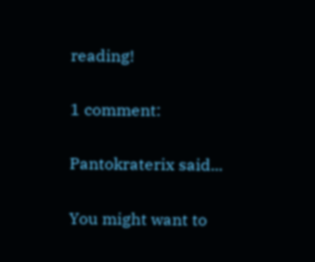reading!

1 comment:

Pantokraterix said...

You might want to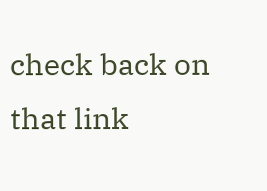check back on that link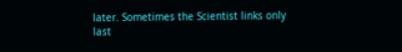later. Sometimes the Scientist links only last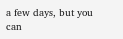a few days, but you can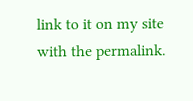link to it on my site with the permalink.